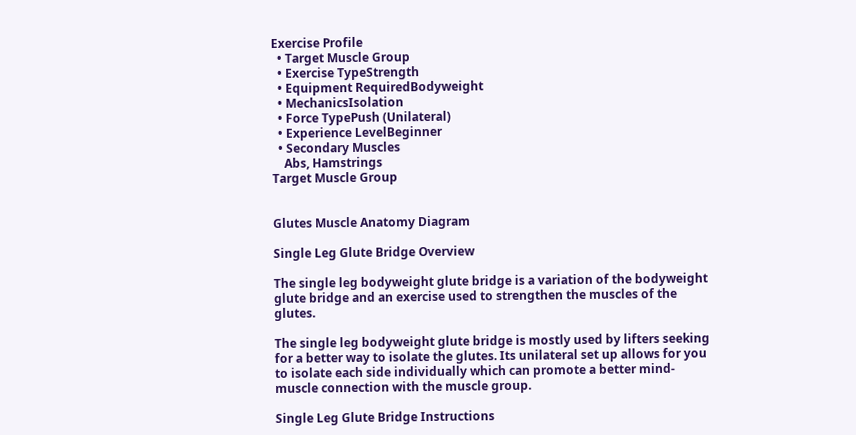Exercise Profile
  • Target Muscle Group
  • Exercise TypeStrength
  • Equipment RequiredBodyweight
  • MechanicsIsolation
  • Force TypePush (Unilateral)
  • Experience LevelBeginner
  • Secondary Muscles
    Abs, Hamstrings
Target Muscle Group


Glutes Muscle Anatomy Diagram

Single Leg Glute Bridge Overview

The single leg bodyweight glute bridge is a variation of the bodyweight glute bridge and an exercise used to strengthen the muscles of the glutes.

The single leg bodyweight glute bridge is mostly used by lifters seeking for a better way to isolate the glutes. Its unilateral set up allows for you to isolate each side individually which can promote a better mind-muscle connection with the muscle group.

Single Leg Glute Bridge Instructions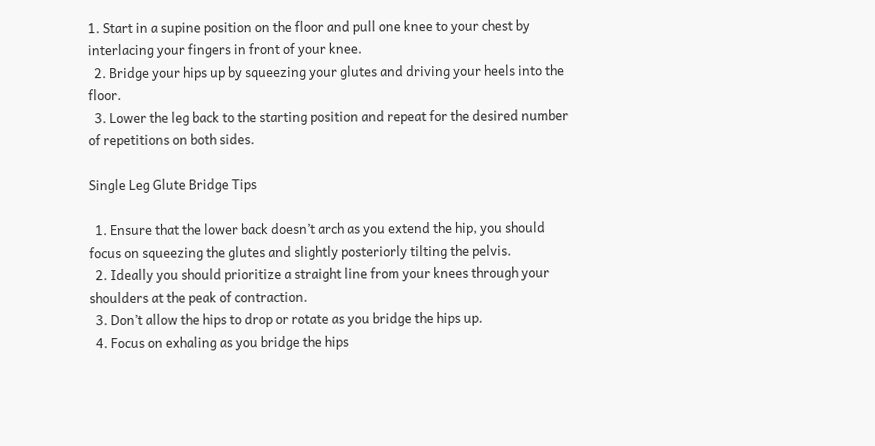1. Start in a supine position on the floor and pull one knee to your chest by interlacing your fingers in front of your knee.
  2. Bridge your hips up by squeezing your glutes and driving your heels into the floor.
  3. Lower the leg back to the starting position and repeat for the desired number of repetitions on both sides.

Single Leg Glute Bridge Tips

  1. Ensure that the lower back doesn’t arch as you extend the hip, you should focus on squeezing the glutes and slightly posteriorly tilting the pelvis.
  2. Ideally you should prioritize a straight line from your knees through your shoulders at the peak of contraction.
  3. Don’t allow the hips to drop or rotate as you bridge the hips up.
  4. Focus on exhaling as you bridge the hips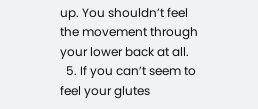up. You shouldn’t feel the movement through your lower back at all.
  5. If you can’t seem to feel your glutes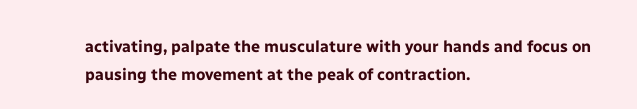activating, palpate the musculature with your hands and focus on pausing the movement at the peak of contraction.